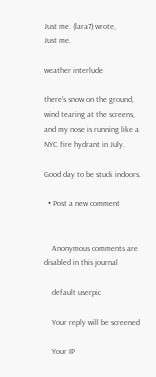Just me. (lara7) wrote,
Just me.

weather interlude

there's snow on the ground, wind tearing at the screens, and my nose is running like a NYC fire hydrant in July.

Good day to be stuck indoors.

  • Post a new comment


    Anonymous comments are disabled in this journal

    default userpic

    Your reply will be screened

    Your IP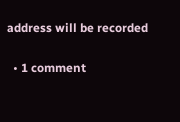address will be recorded

  • 1 comment